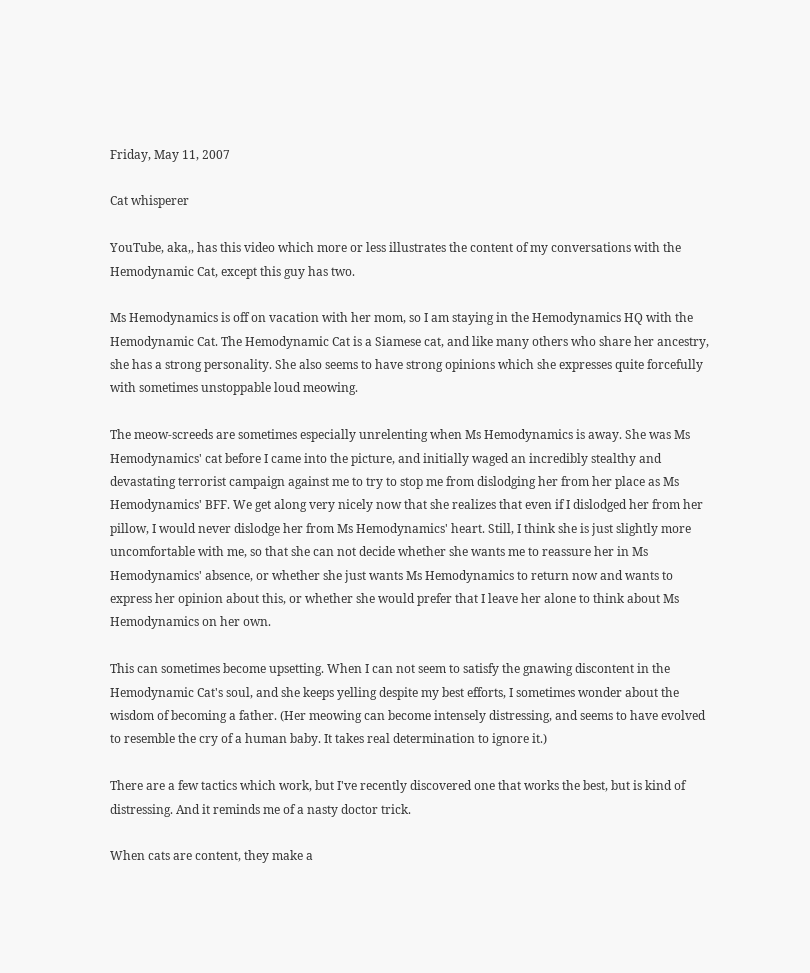Friday, May 11, 2007

Cat whisperer

YouTube, aka,, has this video which more or less illustrates the content of my conversations with the Hemodynamic Cat, except this guy has two.

Ms Hemodynamics is off on vacation with her mom, so I am staying in the Hemodynamics HQ with the Hemodynamic Cat. The Hemodynamic Cat is a Siamese cat, and like many others who share her ancestry, she has a strong personality. She also seems to have strong opinions which she expresses quite forcefully with sometimes unstoppable loud meowing.

The meow-screeds are sometimes especially unrelenting when Ms Hemodynamics is away. She was Ms Hemodynamics' cat before I came into the picture, and initially waged an incredibly stealthy and devastating terrorist campaign against me to try to stop me from dislodging her from her place as Ms Hemodynamics' BFF. We get along very nicely now that she realizes that even if I dislodged her from her pillow, I would never dislodge her from Ms Hemodynamics' heart. Still, I think she is just slightly more uncomfortable with me, so that she can not decide whether she wants me to reassure her in Ms Hemodynamics' absence, or whether she just wants Ms Hemodynamics to return now and wants to express her opinion about this, or whether she would prefer that I leave her alone to think about Ms Hemodynamics on her own.

This can sometimes become upsetting. When I can not seem to satisfy the gnawing discontent in the Hemodynamic Cat's soul, and she keeps yelling despite my best efforts, I sometimes wonder about the wisdom of becoming a father. (Her meowing can become intensely distressing, and seems to have evolved to resemble the cry of a human baby. It takes real determination to ignore it.)

There are a few tactics which work, but I've recently discovered one that works the best, but is kind of distressing. And it reminds me of a nasty doctor trick.

When cats are content, they make a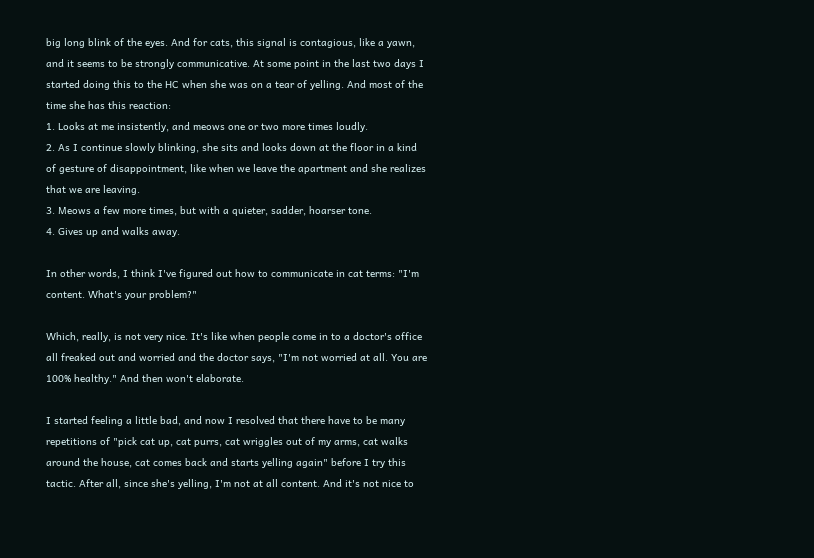big long blink of the eyes. And for cats, this signal is contagious, like a yawn, and it seems to be strongly communicative. At some point in the last two days I started doing this to the HC when she was on a tear of yelling. And most of the time she has this reaction:
1. Looks at me insistently, and meows one or two more times loudly.
2. As I continue slowly blinking, she sits and looks down at the floor in a kind of gesture of disappointment, like when we leave the apartment and she realizes that we are leaving.
3. Meows a few more times, but with a quieter, sadder, hoarser tone.
4. Gives up and walks away.

In other words, I think I've figured out how to communicate in cat terms: "I'm content. What's your problem?"

Which, really, is not very nice. It's like when people come in to a doctor's office all freaked out and worried and the doctor says, "I'm not worried at all. You are 100% healthy." And then won't elaborate.

I started feeling a little bad, and now I resolved that there have to be many repetitions of "pick cat up, cat purrs, cat wriggles out of my arms, cat walks around the house, cat comes back and starts yelling again" before I try this tactic. After all, since she's yelling, I'm not at all content. And it's not nice to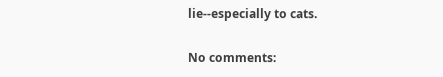lie--especially to cats.

No comments: